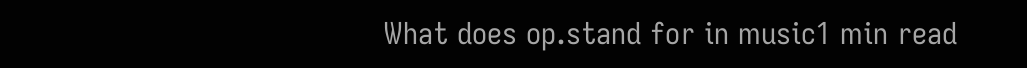What does op.stand for in music1 min read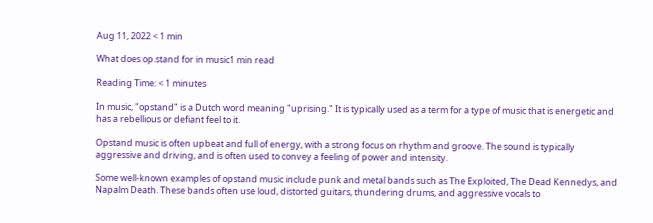Aug 11, 2022 < 1 min

What does op.stand for in music1 min read

Reading Time: < 1 minutes

In music, "opstand" is a Dutch word meaning "uprising." It is typically used as a term for a type of music that is energetic and has a rebellious or defiant feel to it.

Opstand music is often upbeat and full of energy, with a strong focus on rhythm and groove. The sound is typically aggressive and driving, and is often used to convey a feeling of power and intensity.

Some well-known examples of opstand music include punk and metal bands such as The Exploited, The Dead Kennedys, and Napalm Death. These bands often use loud, distorted guitars, thundering drums, and aggressive vocals to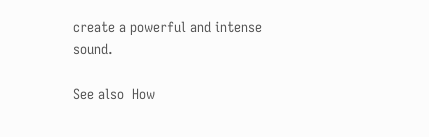create a powerful and intense sound.

See also  How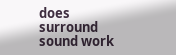does surround sound work